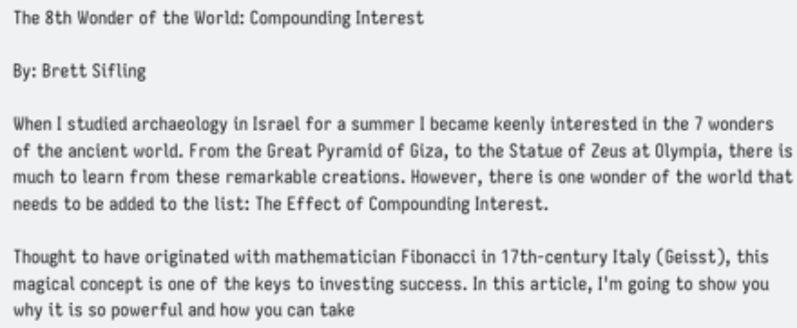The 8th Wonder of the World: Compounding Interest

By: Brett Sifling

When I studied archaeology in Israel for a summer I became keenly interested in the 7 wonders of the ancient world. From the Great Pyramid of Giza, to the Statue of Zeus at Olympia, there is much to learn from these remarkable creations. However, there is one wonder of the world that needs to be added to the list: The Effect of Compounding Interest.

Thought to have originated with mathematician Fibonacci in 17th-century Italy (Geisst), this magical concept is one of the keys to investing success. In this article, I'm going to show you why it is so powerful and how you can take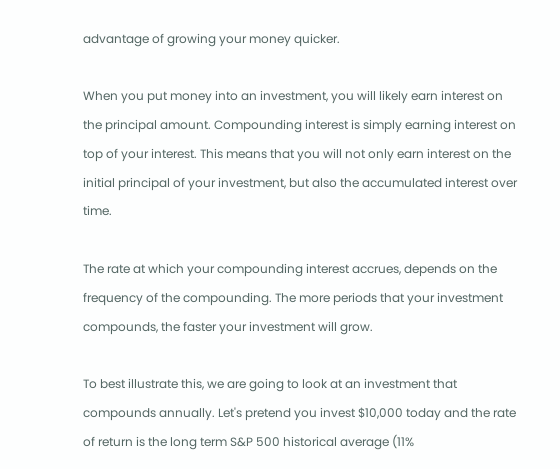advantage of growing your money quicker.

When you put money into an investment, you will likely earn interest on the principal amount. Compounding interest is simply earning interest on top of your interest. This means that you will not only earn interest on the initial principal of your investment, but also the accumulated interest over time.

The rate at which your compounding interest accrues, depends on the frequency of the compounding. The more periods that your investment compounds, the faster your investment will grow.

To best illustrate this, we are going to look at an investment that compounds annually. Let's pretend you invest $10,000 today and the rate of return is the long term S&P 500 historical average (11%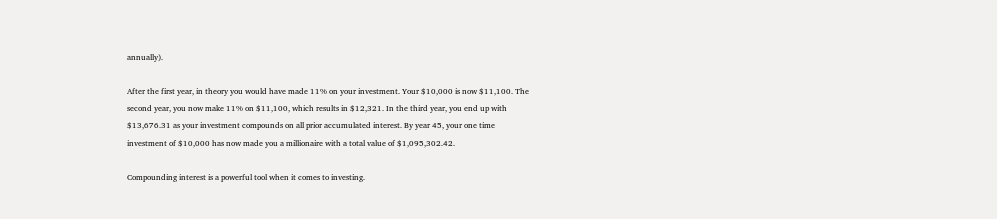annually).

After the first year, in theory you would have made 11% on your investment. Your $10,000 is now $11,100. The second year, you now make 11% on $11,100, which results in $12,321. In the third year, you end up with $13,676.31 as your investment compounds on all prior accumulated interest. By year 45, your one time investment of $10,000 has now made you a millionaire with a total value of $1,095,302.42.

Compounding interest is a powerful tool when it comes to investing.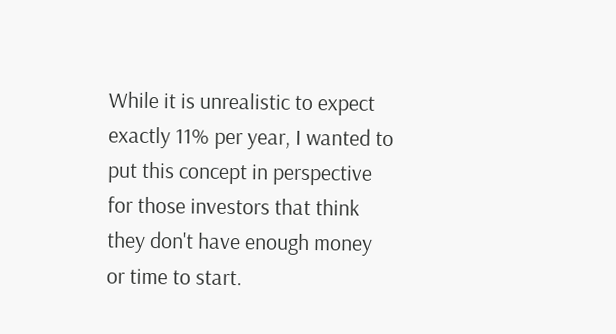While it is unrealistic to expect exactly 11% per year, I wanted to put this concept in perspective for those investors that think they don't have enough money or time to start.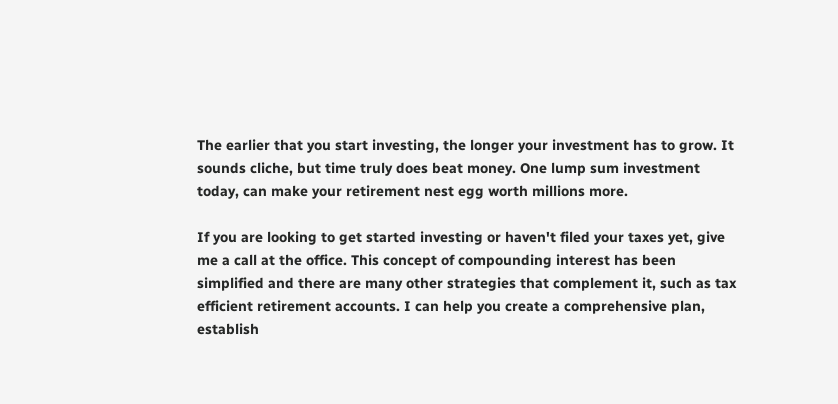The earlier that you start investing, the longer your investment has to grow. It sounds cliche, but time truly does beat money. One lump sum investment today, can make your retirement nest egg worth millions more.

If you are looking to get started investing or haven't filed your taxes yet, give me a call at the office. This concept of compounding interest has been simplified and there are many other strategies that complement it, such as tax efficient retirement accounts. I can help you create a comprehensive plan, establish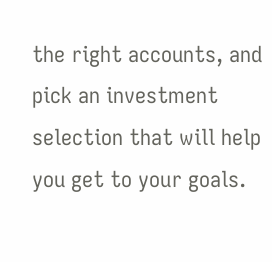the right accounts, and pick an investment selection that will help you get to your goals.